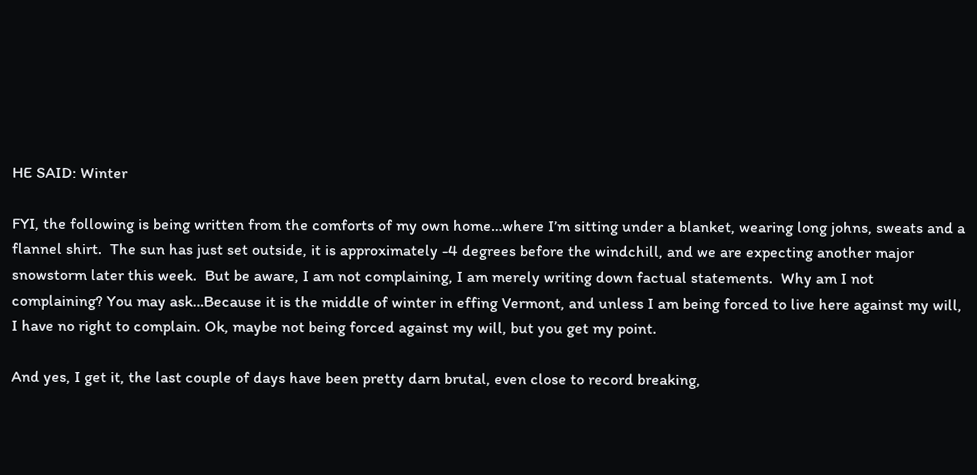HE SAID: Winter

FYI, the following is being written from the comforts of my own home…where I’m sitting under a blanket, wearing long johns, sweats and a flannel shirt.  The sun has just set outside, it is approximately -4 degrees before the windchill, and we are expecting another major snowstorm later this week.  But be aware, I am not complaining, I am merely writing down factual statements.  Why am I not complaining? You may ask…Because it is the middle of winter in effing Vermont, and unless I am being forced to live here against my will, I have no right to complain. Ok, maybe not being forced against my will, but you get my point.

And yes, I get it, the last couple of days have been pretty darn brutal, even close to record breaking,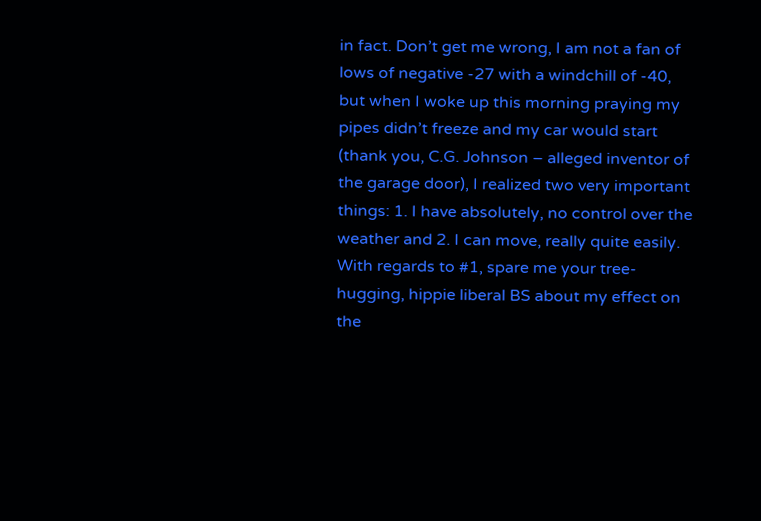in fact. Don’t get me wrong, I am not a fan of lows of negative -27 with a windchill of -40, but when I woke up this morning praying my pipes didn’t freeze and my car would start (thank you, C.G. Johnson – alleged inventor of the garage door), I realized two very important things: 1. I have absolutely, no control over the weather and 2. I can move, really quite easily. With regards to #1, spare me your tree-hugging, hippie liberal BS about my effect on the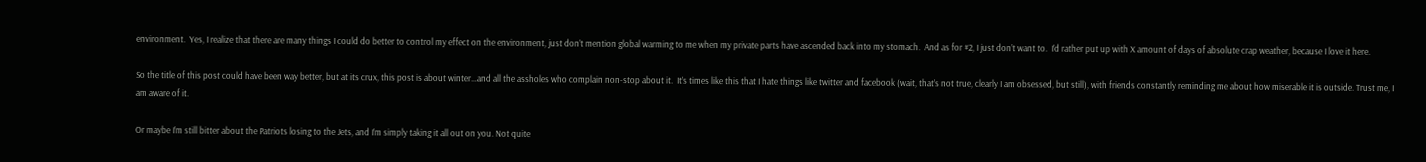environment.  Yes, I realize that there are many things I could do better to control my effect on the environment, just don’t mention global warming to me when my private parts have ascended back into my stomach.  And as for #2, I just don’t want to.  I’d rather put up with X amount of days of absolute crap weather, because I love it here.

So the title of this post could have been way better, but at its crux, this post is about winter…and all the assholes who complain non-stop about it.  It’s times like this that I hate things like twitter and facebook (wait, that’s not true, clearly I am obsessed, but still), with friends constantly reminding me about how miserable it is outside. Trust me, I am aware of it.

Or maybe I’m still bitter about the Patriots losing to the Jets, and I’m simply taking it all out on you. Not quite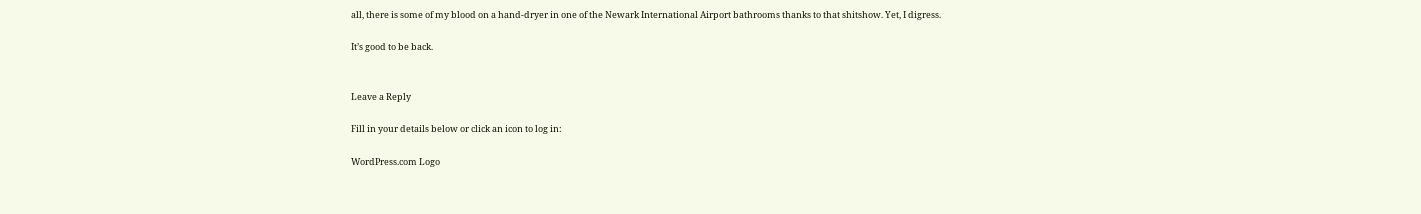all, there is some of my blood on a hand-dryer in one of the Newark International Airport bathrooms thanks to that shitshow. Yet, I digress.

It’s good to be back.


Leave a Reply

Fill in your details below or click an icon to log in:

WordPress.com Logo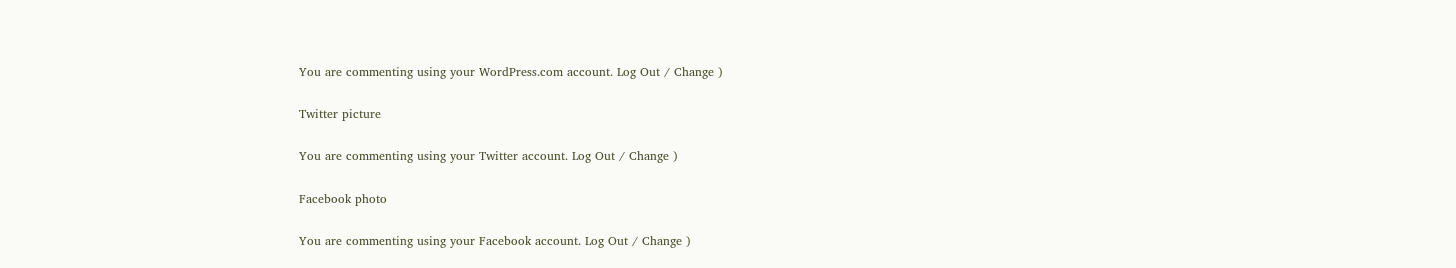You are commenting using your WordPress.com account. Log Out / Change )

Twitter picture

You are commenting using your Twitter account. Log Out / Change )

Facebook photo

You are commenting using your Facebook account. Log Out / Change )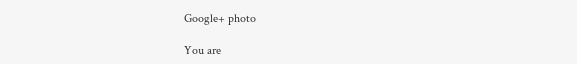Google+ photo

You are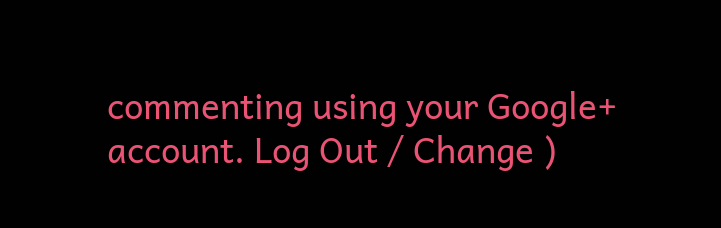commenting using your Google+ account. Log Out / Change )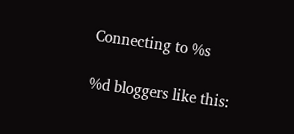Connecting to %s

%d bloggers like this: